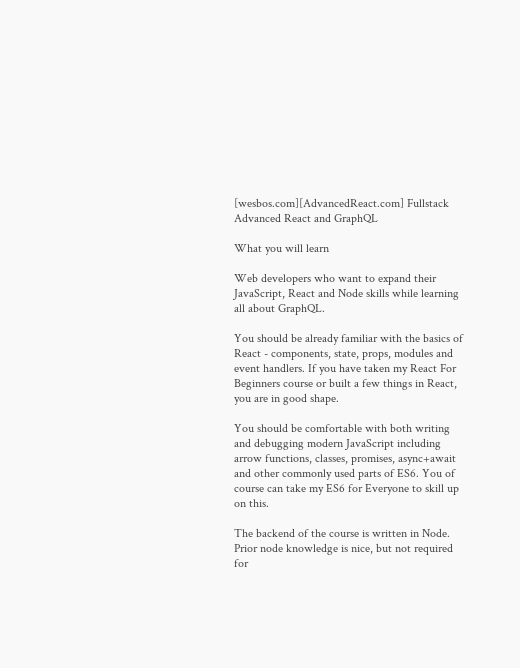[wesbos.com][AdvancedReact.com] Fullstack Advanced React and GraphQL

What you will learn

Web developers who want to expand their JavaScript, React and Node skills while learning all about GraphQL.

You should be already familiar with the basics of React - components, state, props, modules and event handlers. If you have taken my React For Beginners course or built a few things in React, you are in good shape.

You should be comfortable with both writing and debugging modern JavaScript including arrow functions, classes, promises, async+await and other commonly used parts of ES6. You of course can take my ES6 for Everyone to skill up on this.

The backend of the course is written in Node. Prior node knowledge is nice, but not required for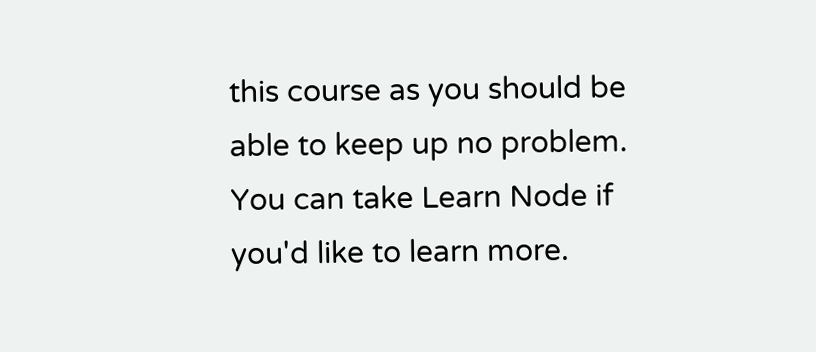this course as you should be able to keep up no problem. You can take Learn Node if you'd like to learn more.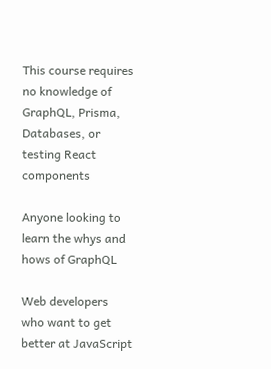This course requires no knowledge of GraphQL, Prisma, Databases, or testing React components

Anyone looking to learn the whys and hows of GraphQL

Web developers who want to get better at JavaScript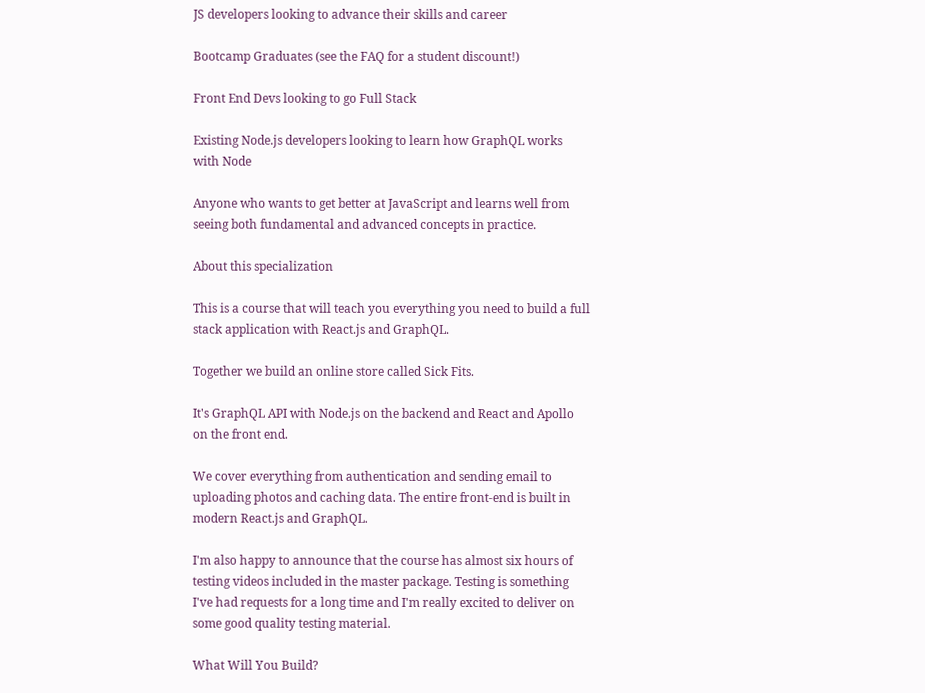JS developers looking to advance their skills and career

Bootcamp Graduates (see the FAQ for a student discount!)

Front End Devs looking to go Full Stack

Existing Node.js developers looking to learn how GraphQL works with Node

Anyone who wants to get better at JavaScript and learns well from seeing both fundamental and advanced concepts in practice.

About this specialization

This is a course that will teach you everything you need to build a full stack application with React.js and GraphQL.

Together we build an online store called Sick Fits.

It's GraphQL API with Node.js on the backend and React and Apollo on the front end.

We cover everything from authentication and sending email to uploading photos and caching data. The entire front-end is built in modern React.js and GraphQL.

I'm also happy to announce that the course has almost six hours of testing videos included in the master package. Testing is something I've had requests for a long time and I'm really excited to deliver on some good quality testing material.

What Will You Build?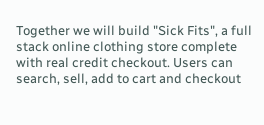Together we will build "Sick Fits", a full stack online clothing store complete with real credit checkout. Users can search, sell, add to cart and checkout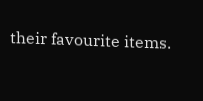their favourite items.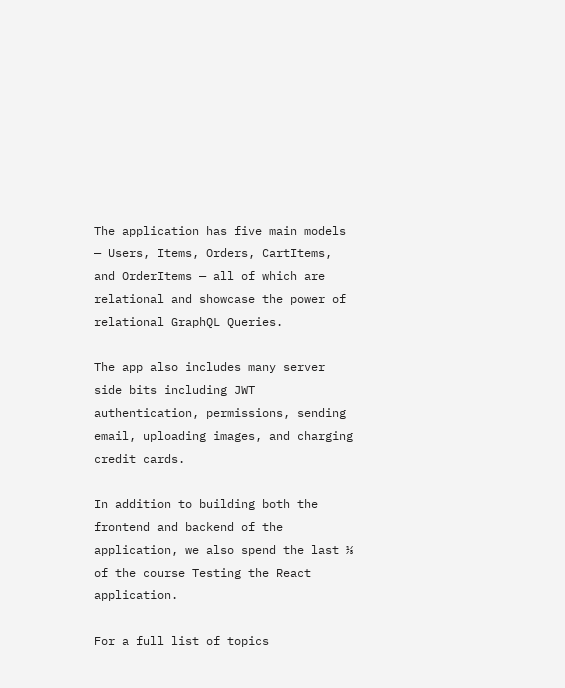The application has five main models — Users, Items, Orders, CartItems, and OrderItems — all of which are relational and showcase the power of relational GraphQL Queries.

The app also includes many server side bits including JWT authentication, permissions, sending email, uploading images, and charging credit cards.

In addition to building both the frontend and backend of the application, we also spend the last ⅓ of the course Testing the React application.

For a full list of topics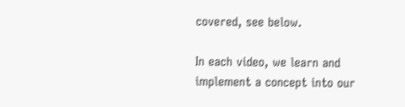covered, see below.

In each video, we learn and implement a concept into our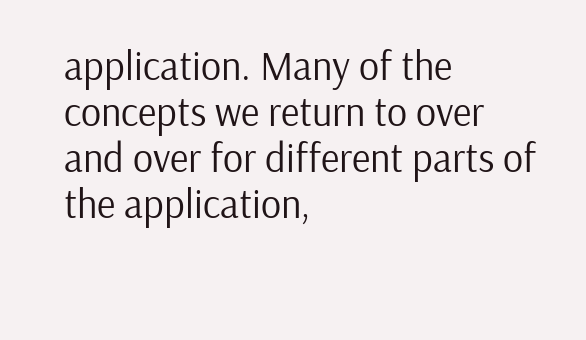application. Many of the concepts we return to over and over for different parts of the application,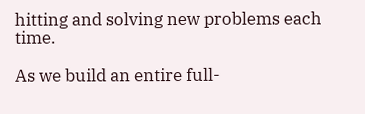hitting and solving new problems each time.

As we build an entire full-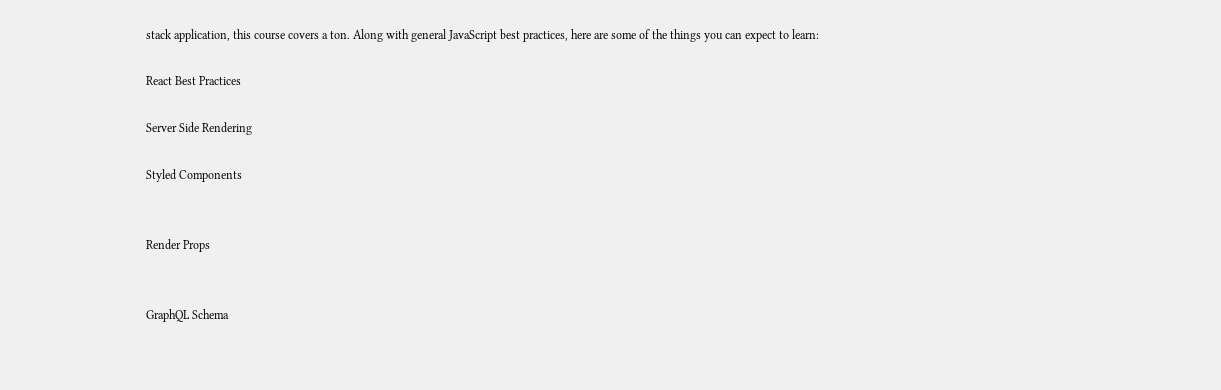stack application, this course covers a ton. Along with general JavaScript best practices, here are some of the things you can expect to learn:

React Best Practices

Server Side Rendering

Styled Components


Render Props


GraphQL Schema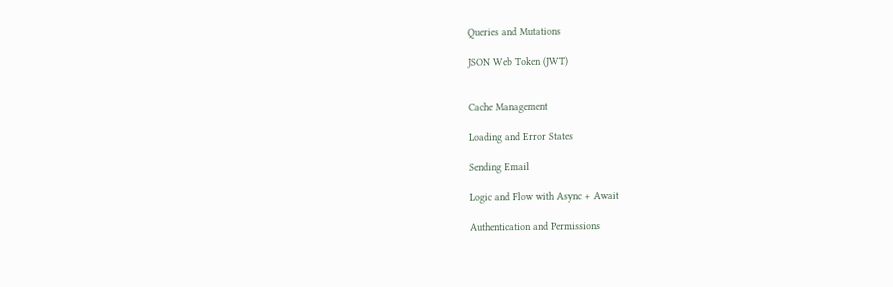Queries and Mutations

JSON Web Token (JWT)


Cache Management

Loading and Error States

Sending Email

Logic and Flow with Async + Await

Authentication and Permissions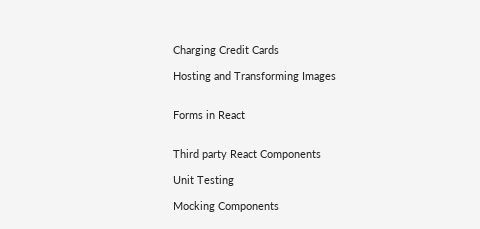Charging Credit Cards

Hosting and Transforming Images


Forms in React


Third party React Components

Unit Testing

Mocking Components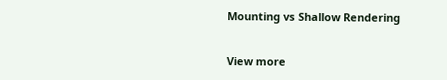Mounting vs Shallow Rendering


View more